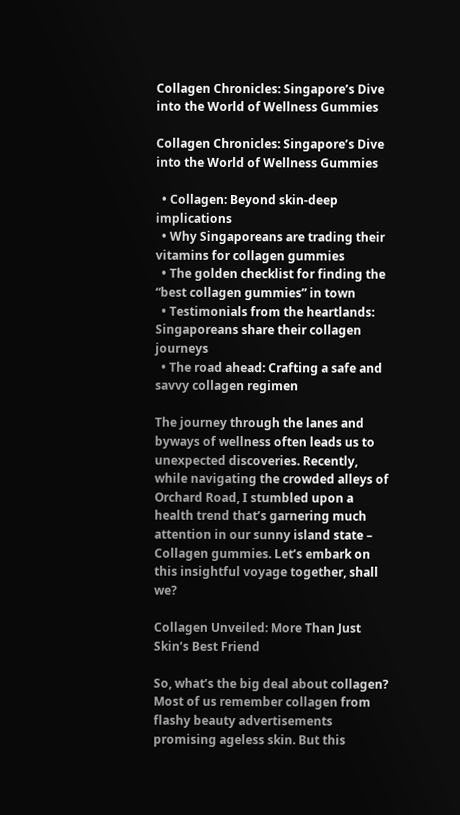Collagen Chronicles: Singapore’s Dive into the World of Wellness Gummies

Collagen Chronicles: Singapore’s Dive into the World of Wellness Gummies

  • Collagen: Beyond skin-deep implications
  • Why Singaporeans are trading their vitamins for collagen gummies
  • The golden checklist for finding the “best collagen gummies” in town
  • Testimonials from the heartlands: Singaporeans share their collagen journeys
  • The road ahead: Crafting a safe and savvy collagen regimen

The journey through the lanes and byways of wellness often leads us to unexpected discoveries. Recently, while navigating the crowded alleys of Orchard Road, I stumbled upon a health trend that’s garnering much attention in our sunny island state – Collagen gummies. Let’s embark on this insightful voyage together, shall we?

Collagen Unveiled: More Than Just Skin’s Best Friend

So, what’s the big deal about collagen? Most of us remember collagen from flashy beauty advertisements promising ageless skin. But this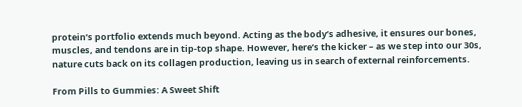protein’s portfolio extends much beyond. Acting as the body’s adhesive, it ensures our bones, muscles, and tendons are in tip-top shape. However, here’s the kicker – as we step into our 30s, nature cuts back on its collagen production, leaving us in search of external reinforcements.

From Pills to Gummies: A Sweet Shift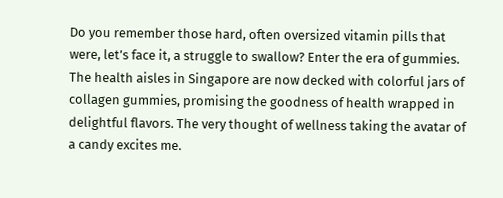Do you remember those hard, often oversized vitamin pills that were, let’s face it, a struggle to swallow? Enter the era of gummies. The health aisles in Singapore are now decked with colorful jars of collagen gummies, promising the goodness of health wrapped in delightful flavors. The very thought of wellness taking the avatar of a candy excites me.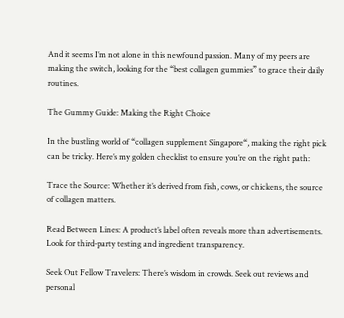And it seems I’m not alone in this newfound passion. Many of my peers are making the switch, looking for the “best collagen gummies” to grace their daily routines.

The Gummy Guide: Making the Right Choice

In the bustling world of “collagen supplement Singapore“, making the right pick can be tricky. Here’s my golden checklist to ensure you’re on the right path:

Trace the Source: Whether it’s derived from fish, cows, or chickens, the source of collagen matters.

Read Between Lines: A product’s label often reveals more than advertisements. Look for third-party testing and ingredient transparency.

Seek Out Fellow Travelers: There’s wisdom in crowds. Seek out reviews and personal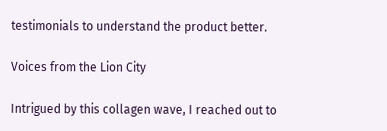testimonials to understand the product better.

Voices from the Lion City

Intrigued by this collagen wave, I reached out to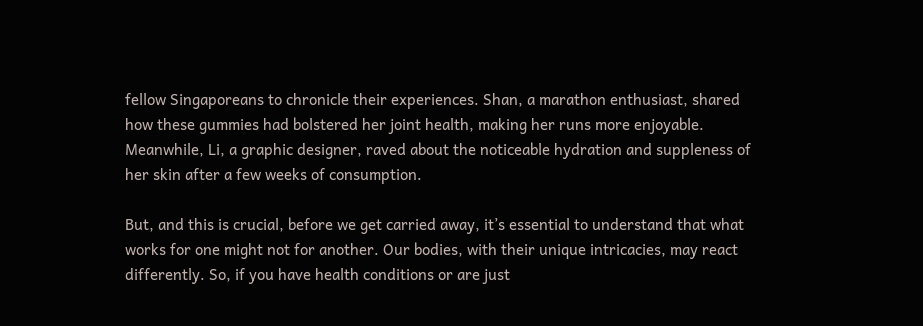fellow Singaporeans to chronicle their experiences. Shan, a marathon enthusiast, shared how these gummies had bolstered her joint health, making her runs more enjoyable. Meanwhile, Li, a graphic designer, raved about the noticeable hydration and suppleness of her skin after a few weeks of consumption.

But, and this is crucial, before we get carried away, it’s essential to understand that what works for one might not for another. Our bodies, with their unique intricacies, may react differently. So, if you have health conditions or are just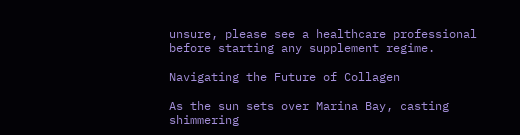unsure, please see a healthcare professional before starting any supplement regime.

Navigating the Future of Collagen

As the sun sets over Marina Bay, casting shimmering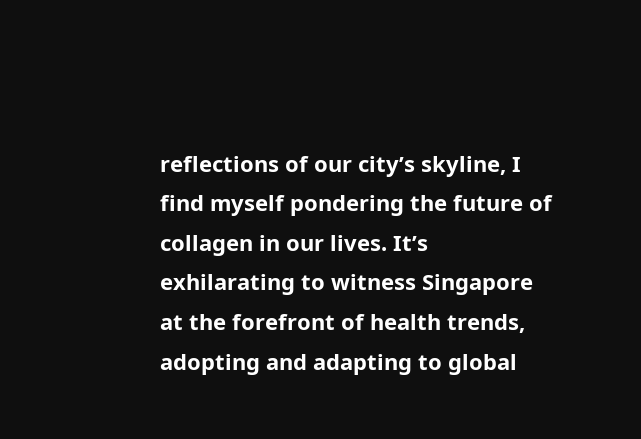reflections of our city’s skyline, I find myself pondering the future of collagen in our lives. It’s exhilarating to witness Singapore at the forefront of health trends, adopting and adapting to global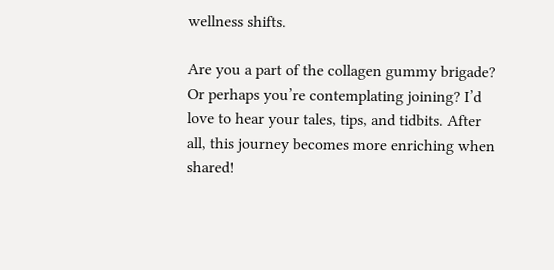wellness shifts.

Are you a part of the collagen gummy brigade? Or perhaps you’re contemplating joining? I’d love to hear your tales, tips, and tidbits. After all, this journey becomes more enriching when shared!